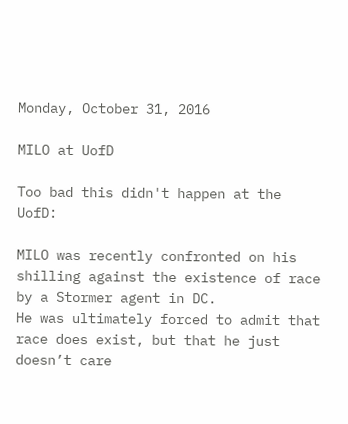Monday, October 31, 2016

MILO at UofD

Too bad this didn't happen at the UofD:

MILO was recently confronted on his shilling against the existence of race by a Stormer agent in DC.
He was ultimately forced to admit that race does exist, but that he just doesn’t care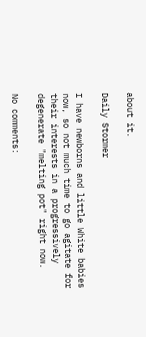about it.

Daily Stormer

I have newborns and little White babies now, so not much time to go agitate for their interests in a progressively degenerate "melting pot" right now.

No comments: